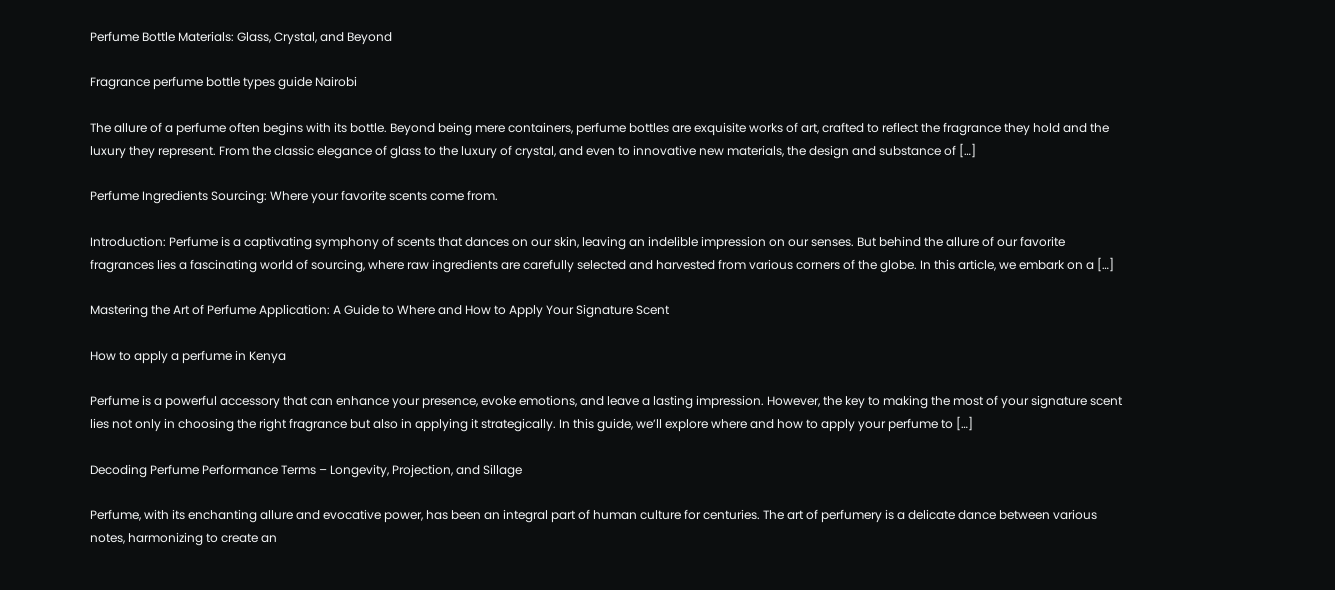Perfume Bottle Materials: Glass, Crystal, and Beyond

Fragrance perfume bottle types guide Nairobi

The allure of a perfume often begins with its bottle. Beyond being mere containers, perfume bottles are exquisite works of art, crafted to reflect the fragrance they hold and the luxury they represent. From the classic elegance of glass to the luxury of crystal, and even to innovative new materials, the design and substance of […]

Perfume Ingredients Sourcing: Where your favorite scents come from.

Introduction: Perfume is a captivating symphony of scents that dances on our skin, leaving an indelible impression on our senses. But behind the allure of our favorite fragrances lies a fascinating world of sourcing, where raw ingredients are carefully selected and harvested from various corners of the globe. In this article, we embark on a […]

Mastering the Art of Perfume Application: A Guide to Where and How to Apply Your Signature Scent

How to apply a perfume in Kenya

Perfume is a powerful accessory that can enhance your presence, evoke emotions, and leave a lasting impression. However, the key to making the most of your signature scent lies not only in choosing the right fragrance but also in applying it strategically. In this guide, we’ll explore where and how to apply your perfume to […]

Decoding Perfume Performance Terms – Longevity, Projection, and Sillage

Perfume, with its enchanting allure and evocative power, has been an integral part of human culture for centuries. The art of perfumery is a delicate dance between various notes, harmonizing to create an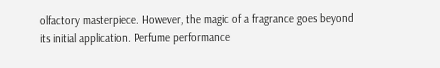olfactory masterpiece. However, the magic of a fragrance goes beyond its initial application. Perfume performance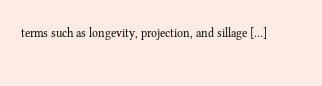terms such as longevity, projection, and sillage […]